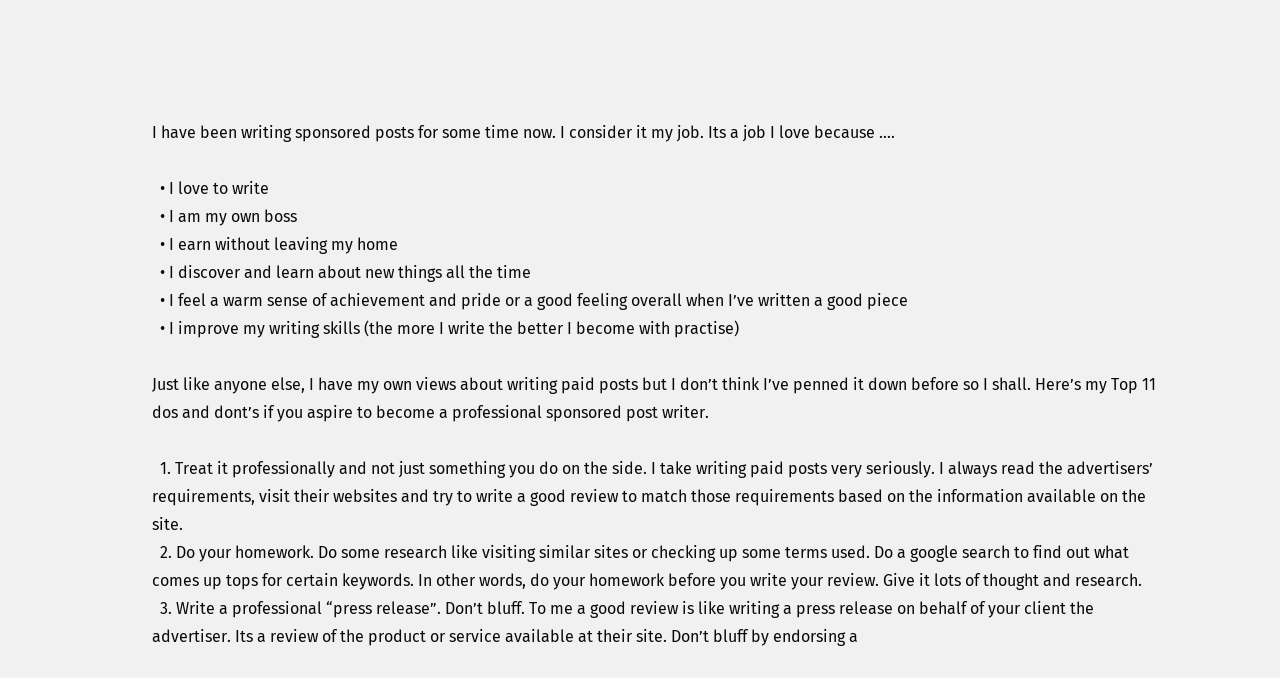I have been writing sponsored posts for some time now. I consider it my job. Its a job I love because ….

  • I love to write
  • I am my own boss
  • I earn without leaving my home
  • I discover and learn about new things all the time
  • I feel a warm sense of achievement and pride or a good feeling overall when I’ve written a good piece
  • I improve my writing skills (the more I write the better I become with practise)

Just like anyone else, I have my own views about writing paid posts but I don’t think I’ve penned it down before so I shall. Here’s my Top 11 dos and dont’s if you aspire to become a professional sponsored post writer.

  1. Treat it professionally and not just something you do on the side. I take writing paid posts very seriously. I always read the advertisers’ requirements, visit their websites and try to write a good review to match those requirements based on the information available on the site.
  2. Do your homework. Do some research like visiting similar sites or checking up some terms used. Do a google search to find out what comes up tops for certain keywords. In other words, do your homework before you write your review. Give it lots of thought and research.
  3. Write a professional “press release”. Don’t bluff. To me a good review is like writing a press release on behalf of your client the advertiser. Its a review of the product or service available at their site. Don’t bluff by endorsing a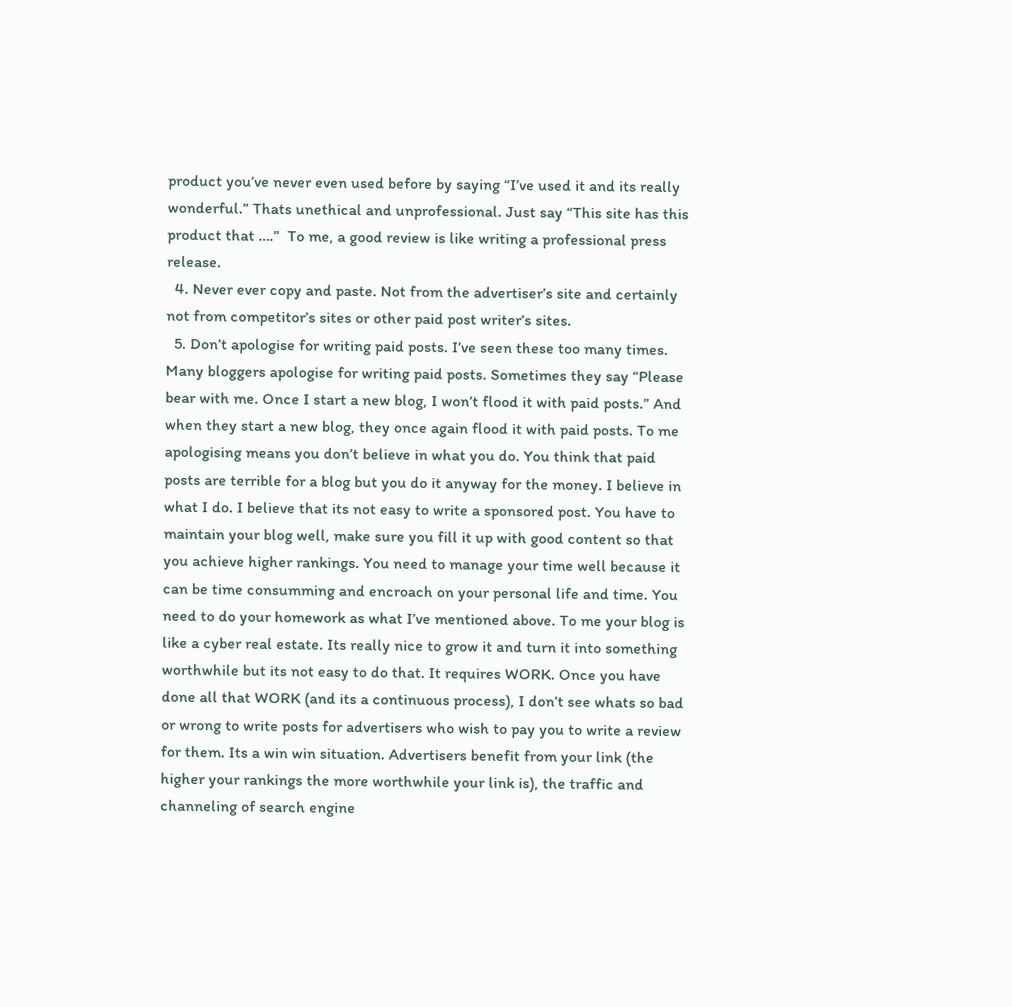product you’ve never even used before by saying “I’ve used it and its really wonderful.” Thats unethical and unprofessional. Just say “This site has this product that ….”  To me, a good review is like writing a professional press release.
  4. Never ever copy and paste. Not from the advertiser’s site and certainly not from competitor’s sites or other paid post writer’s sites.
  5. Don’t apologise for writing paid posts. I’ve seen these too many times. Many bloggers apologise for writing paid posts. Sometimes they say “Please bear with me. Once I start a new blog, I won’t flood it with paid posts.” And when they start a new blog, they once again flood it with paid posts. To me apologising means you don’t believe in what you do. You think that paid posts are terrible for a blog but you do it anyway for the money. I believe in what I do. I believe that its not easy to write a sponsored post. You have to maintain your blog well, make sure you fill it up with good content so that you achieve higher rankings. You need to manage your time well because it can be time consumming and encroach on your personal life and time. You need to do your homework as what I’ve mentioned above. To me your blog is like a cyber real estate. Its really nice to grow it and turn it into something worthwhile but its not easy to do that. It requires WORK. Once you have done all that WORK (and its a continuous process), I don’t see whats so bad or wrong to write posts for advertisers who wish to pay you to write a review for them. Its a win win situation. Advertisers benefit from your link (the higher your rankings the more worthwhile your link is), the traffic and channeling of search engine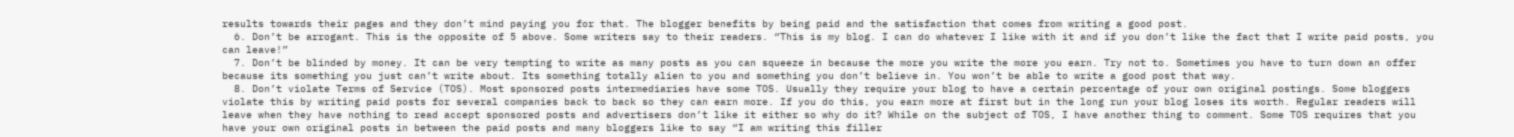results towards their pages and they don’t mind paying you for that. The blogger benefits by being paid and the satisfaction that comes from writing a good post.
  6. Don’t be arrogant. This is the opposite of 5 above. Some writers say to their readers. “This is my blog. I can do whatever I like with it and if you don’t like the fact that I write paid posts, you can leave!”
  7. Don’t be blinded by money. It can be very tempting to write as many posts as you can squeeze in because the more you write the more you earn. Try not to. Sometimes you have to turn down an offer because its something you just can’t write about. Its something totally alien to you and something you don’t believe in. You won’t be able to write a good post that way.
  8. Don’t violate Terms of Service (TOS). Most sponsored posts intermediaries have some TOS. Usually they require your blog to have a certain percentage of your own original postings. Some bloggers violate this by writing paid posts for several companies back to back so they can earn more. If you do this, you earn more at first but in the long run your blog loses its worth. Regular readers will leave when they have nothing to read accept sponsored posts and advertisers don’t like it either so why do it? While on the subject of TOS, I have another thing to comment. Some TOS requires that you have your own original posts in between the paid posts and many bloggers like to say “I am writing this filler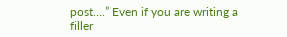post….” Even if you are writing a filler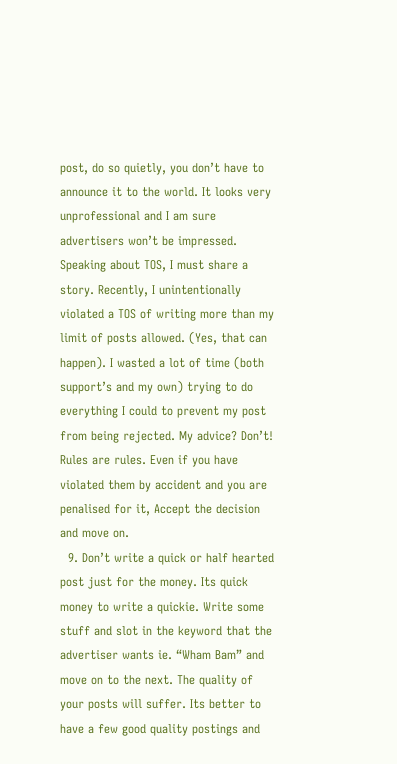post, do so quietly, you don’t have to announce it to the world. It looks very unprofessional and I am sure advertisers won’t be impressed. Speaking about TOS, I must share a story. Recently, I unintentionally violated a TOS of writing more than my limit of posts allowed. (Yes, that can happen). I wasted a lot of time (both support’s and my own) trying to do everything I could to prevent my post from being rejected. My advice? Don’t! Rules are rules. Even if you have violated them by accident and you are penalised for it, Accept the decision and move on.
  9. Don’t write a quick or half hearted post just for the money. Its quick money to write a quickie. Write some stuff and slot in the keyword that the advertiser wants ie. “Wham Bam” and move on to the next. The quality of your posts will suffer. Its better to have a few good quality postings and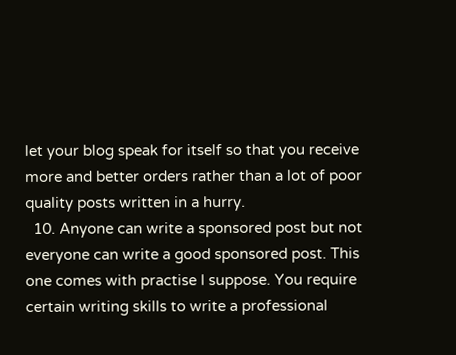let your blog speak for itself so that you receive more and better orders rather than a lot of poor quality posts written in a hurry.
  10. Anyone can write a sponsored post but not everyone can write a good sponsored post. This one comes with practise I suppose. You require certain writing skills to write a professional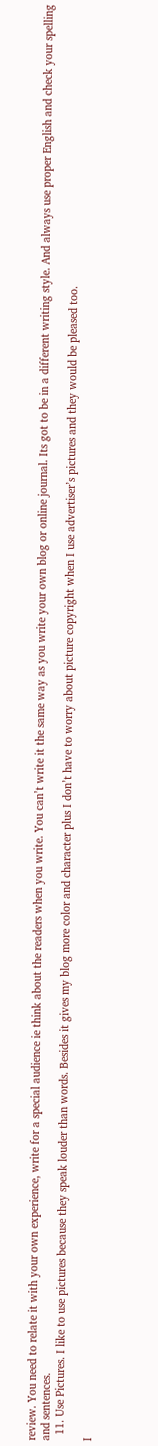review. You need to relate it with your own experience, write for a special audience ie think about the readers when you write. You can’t write it the same way as you write your own blog or online journal. Its got to be in a different writing style. And always use proper English and check your spelling and sentences.
  11. Use Pictures. I like to use pictures because they speak louder than words. Besides it gives my blog more color and character plus I don’t have to worry about picture copyright when I use advertiser’s pictures and they would be pleased too.

I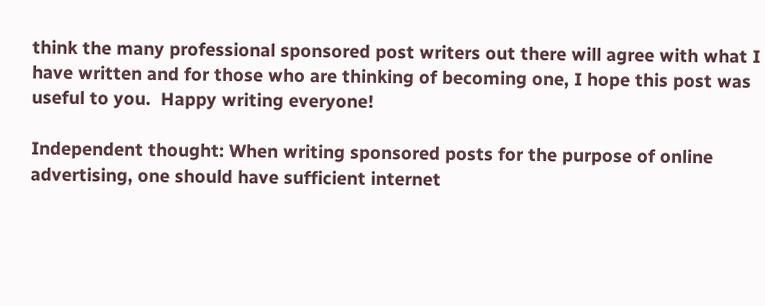think the many professional sponsored post writers out there will agree with what I have written and for those who are thinking of becoming one, I hope this post was useful to you.  Happy writing everyone!

Independent thought: When writing sponsored posts for the purpose of online advertising, one should have sufficient internet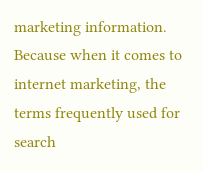marketing information. Because when it comes to internet marketing, the terms frequently used for search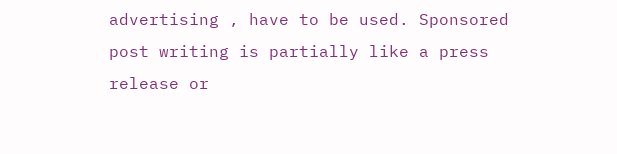advertising , have to be used. Sponsored post writing is partially like a press release or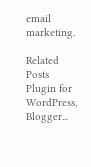email marketing.

Related Posts Plugin for WordPress, Blogger...